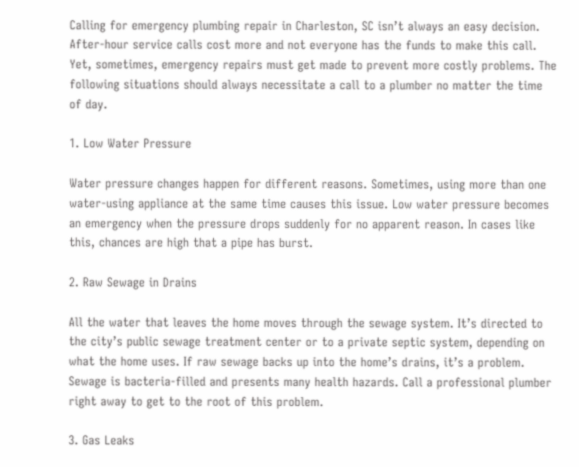Calling for emergency plumbing repair in Charleston, SC isn’t always an easy decision. After-hour service calls cost more and not everyone has the funds to make this call. Yet, sometimes, emergency repairs must get made to prevent more costly problems. The following situations should always necessitate a call to a plumber no matter the time of day.

1. Low Water Pressure

Water pressure changes happen for different reasons. Sometimes, using more than one water-using appliance at the same time causes this issue. Low water pressure becomes an emergency when the pressure drops suddenly for no apparent reason. In cases like this, chances are high that a pipe has burst.

2. Raw Sewage in Drains

All the water that leaves the home moves through the sewage system. It’s directed to the city’s public sewage treatment center or to a private septic system, depending on what the home uses. If raw sewage backs up into the home’s drains, it’s a problem. Sewage is bacteria-filled and presents many health hazards. Call a professional plumber right away to get to the root of this problem.

3. Gas Leaks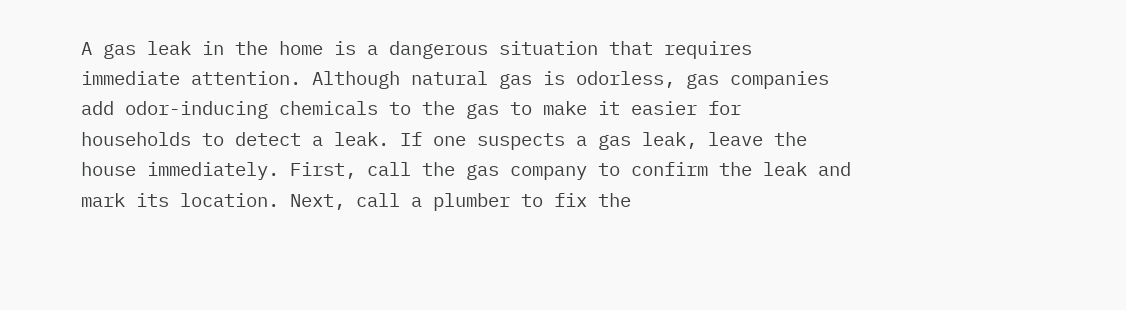A gas leak in the home is a dangerous situation that requires immediate attention. Although natural gas is odorless, gas companies add odor-inducing chemicals to the gas to make it easier for households to detect a leak. If one suspects a gas leak, leave the house immediately. First, call the gas company to confirm the leak and mark its location. Next, call a plumber to fix the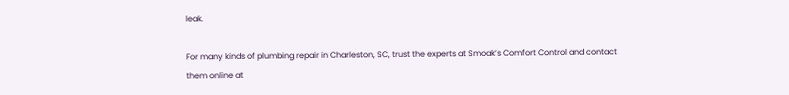leak.

For many kinds of plumbing repair in Charleston, SC, trust the experts at Smoak’s Comfort Control and contact them online at